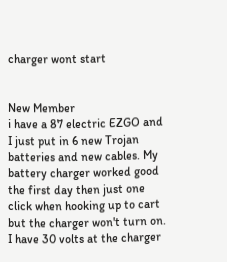charger wont start


New Member
i have a 87 electric EZGO and I just put in 6 new Trojan batteries and new cables. My battery charger worked good the first day then just one click when hooking up to cart but the charger won't turn on. I have 30 volts at the charger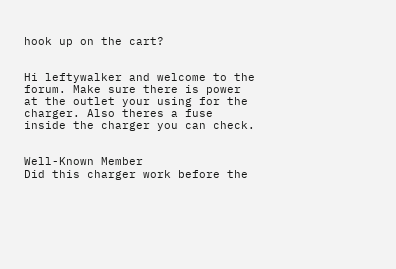hook up on the cart?


Hi leftywalker and welcome to the forum. Make sure there is power at the outlet your using for the charger. Also theres a fuse inside the charger you can check.


Well-Known Member
Did this charger work before the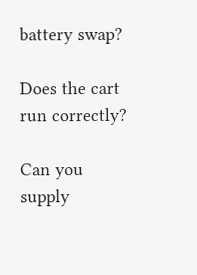battery swap?

Does the cart run correctly?

Can you supply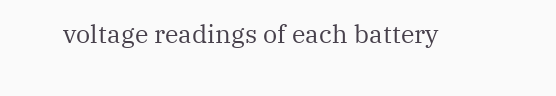voltage readings of each battery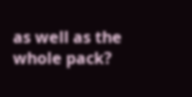as well as the whole pack?